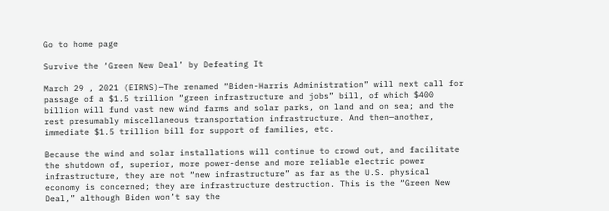Go to home page

Survive the ‘Green New Deal’ by Defeating It

March 29 , 2021 (EIRNS)—The renamed “Biden-Harris Administration” will next call for passage of a $1.5 trillion “green infrastructure and jobs” bill, of which $400 billion will fund vast new wind farms and solar parks, on land and on sea; and the rest presumably miscellaneous transportation infrastructure. And then—another, immediate $1.5 trillion bill for support of families, etc.

Because the wind and solar installations will continue to crowd out, and facilitate the shutdown of, superior, more power-dense and more reliable electric power infrastructure, they are not “new infrastructure” as far as the U.S. physical economy is concerned; they are infrastructure destruction. This is the “Green New Deal,” although Biden won’t say the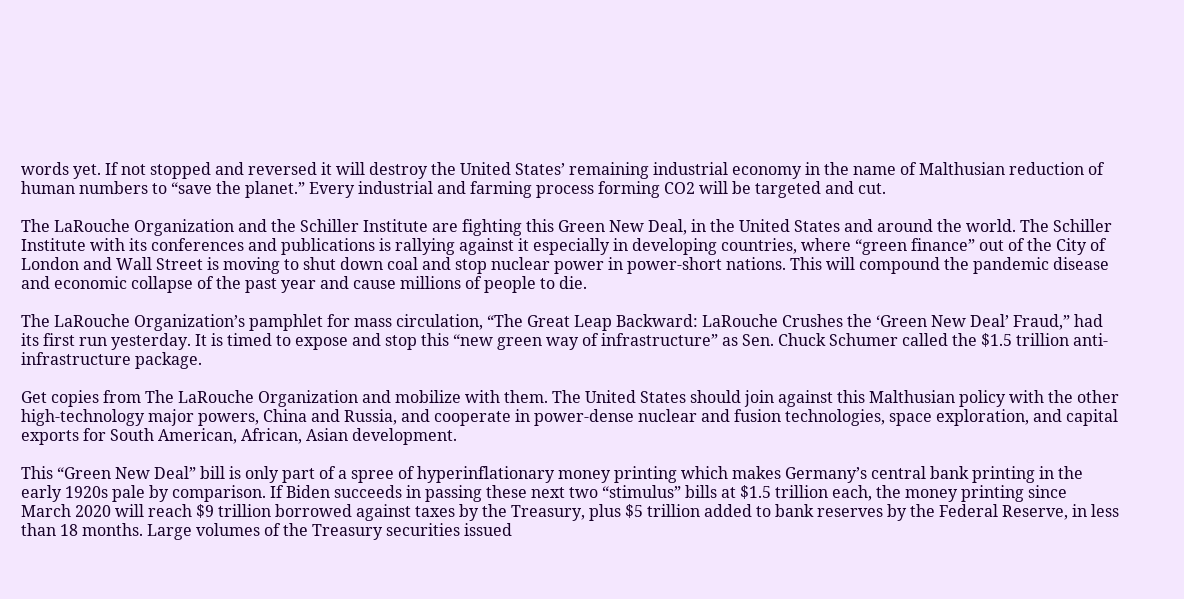words yet. If not stopped and reversed it will destroy the United States’ remaining industrial economy in the name of Malthusian reduction of human numbers to “save the planet.” Every industrial and farming process forming CO2 will be targeted and cut.

The LaRouche Organization and the Schiller Institute are fighting this Green New Deal, in the United States and around the world. The Schiller Institute with its conferences and publications is rallying against it especially in developing countries, where “green finance” out of the City of London and Wall Street is moving to shut down coal and stop nuclear power in power-short nations. This will compound the pandemic disease and economic collapse of the past year and cause millions of people to die.

The LaRouche Organization’s pamphlet for mass circulation, “The Great Leap Backward: LaRouche Crushes the ‘Green New Deal’ Fraud,” had its first run yesterday. It is timed to expose and stop this “new green way of infrastructure” as Sen. Chuck Schumer called the $1.5 trillion anti-infrastructure package.

Get copies from The LaRouche Organization and mobilize with them. The United States should join against this Malthusian policy with the other high-technology major powers, China and Russia, and cooperate in power-dense nuclear and fusion technologies, space exploration, and capital exports for South American, African, Asian development.

This “Green New Deal” bill is only part of a spree of hyperinflationary money printing which makes Germany’s central bank printing in the early 1920s pale by comparison. If Biden succeeds in passing these next two “stimulus” bills at $1.5 trillion each, the money printing since March 2020 will reach $9 trillion borrowed against taxes by the Treasury, plus $5 trillion added to bank reserves by the Federal Reserve, in less than 18 months. Large volumes of the Treasury securities issued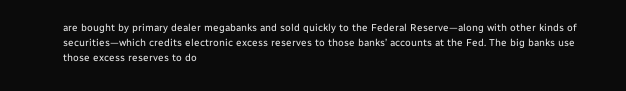are bought by primary dealer megabanks and sold quickly to the Federal Reserve—along with other kinds of securities—which credits electronic excess reserves to those banks’ accounts at the Fed. The big banks use those excess reserves to do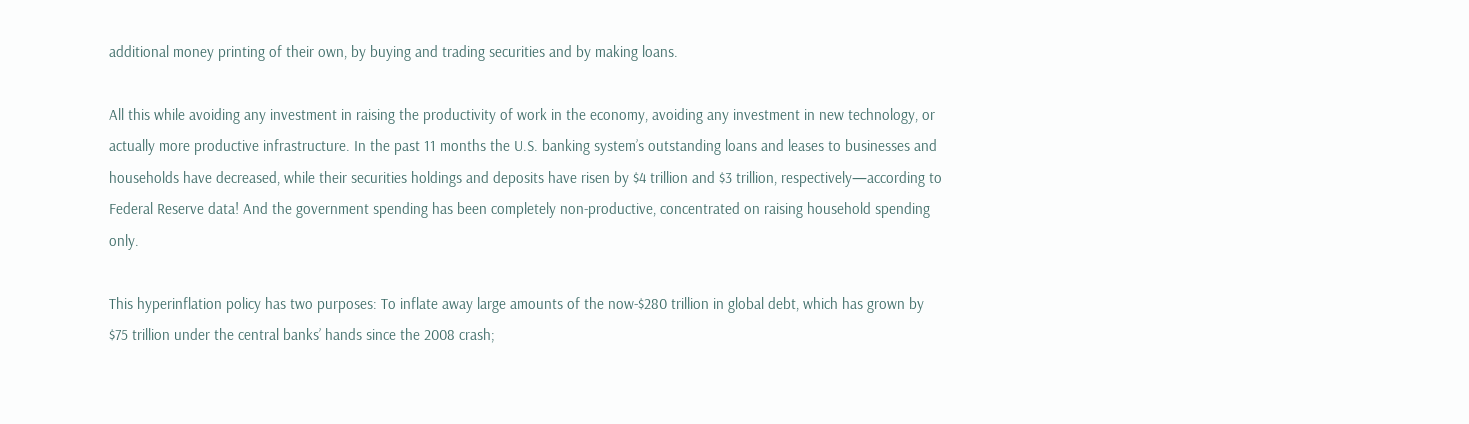additional money printing of their own, by buying and trading securities and by making loans.

All this while avoiding any investment in raising the productivity of work in the economy, avoiding any investment in new technology, or actually more productive infrastructure. In the past 11 months the U.S. banking system’s outstanding loans and leases to businesses and households have decreased, while their securities holdings and deposits have risen by $4 trillion and $3 trillion, respectively—according to Federal Reserve data! And the government spending has been completely non-productive, concentrated on raising household spending only.

This hyperinflation policy has two purposes: To inflate away large amounts of the now-$280 trillion in global debt, which has grown by $75 trillion under the central banks’ hands since the 2008 crash;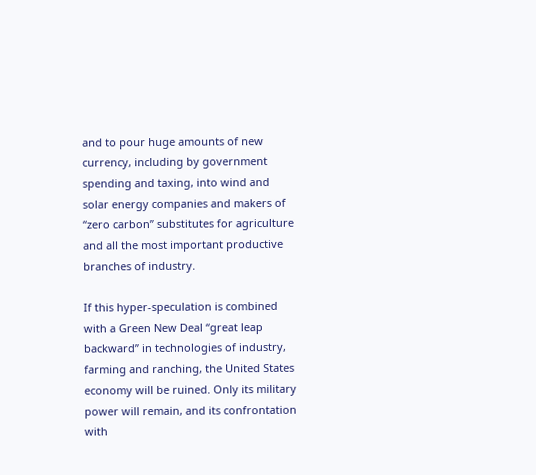and to pour huge amounts of new currency, including by government spending and taxing, into wind and solar energy companies and makers of “zero carbon” substitutes for agriculture and all the most important productive branches of industry.

If this hyper-speculation is combined with a Green New Deal “great leap backward” in technologies of industry, farming and ranching, the United States economy will be ruined. Only its military power will remain, and its confrontation with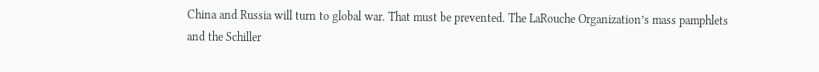China and Russia will turn to global war. That must be prevented. The LaRouche Organization’s mass pamphlets and the Schiller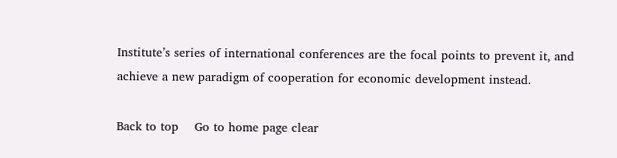Institute’s series of international conferences are the focal points to prevent it, and achieve a new paradigm of cooperation for economic development instead.

Back to top    Go to home page clear